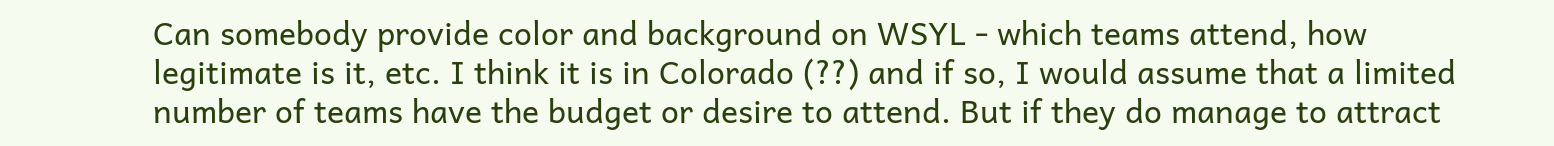Can somebody provide color and background on WSYL - which teams attend, how legitimate is it, etc. I think it is in Colorado (??) and if so, I would assume that a limited number of teams have the budget or desire to attend. But if they do manage to attract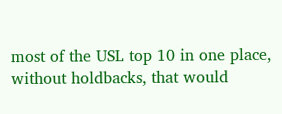most of the USL top 10 in one place, without holdbacks, that would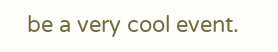be a very cool event.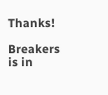Thanks!

Breakers is in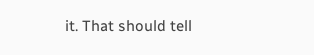it. That should tell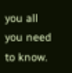you all you need to know.